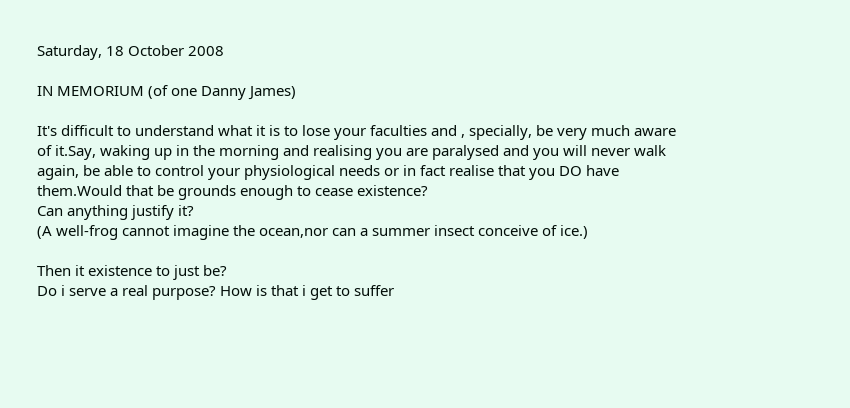Saturday, 18 October 2008

IN MEMORIUM (of one Danny James)

It's difficult to understand what it is to lose your faculties and , specially, be very much aware of it.Say, waking up in the morning and realising you are paralysed and you will never walk again, be able to control your physiological needs or in fact realise that you DO have them.Would that be grounds enough to cease existence?
Can anything justify it?
(A well-frog cannot imagine the ocean,nor can a summer insect conceive of ice.)

Then it existence to just be?
Do i serve a real purpose? How is that i get to suffer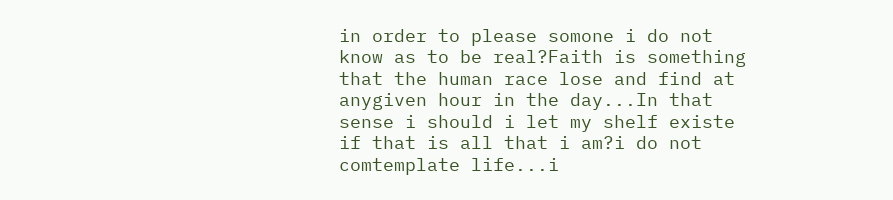in order to please somone i do not know as to be real?Faith is something that the human race lose and find at anygiven hour in the day...In that sense i should i let my shelf existe if that is all that i am?i do not comtemplate life...i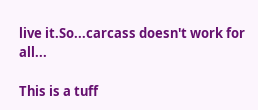live it.So...carcass doesn't work for all...

This is a tuff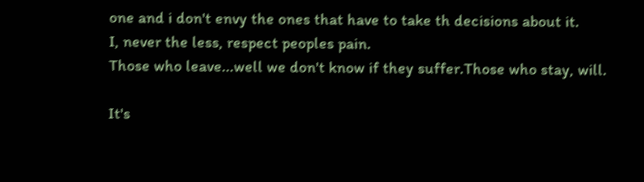one and i don't envy the ones that have to take th decisions about it.
I, never the less, respect peoples pain.
Those who leave...well we don't know if they suffer.Those who stay, will.

It's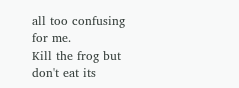all too confusing for me.
Kill the frog but don't eat its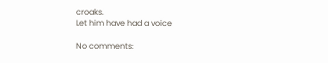croaks.
Let him have had a voice

No comments: